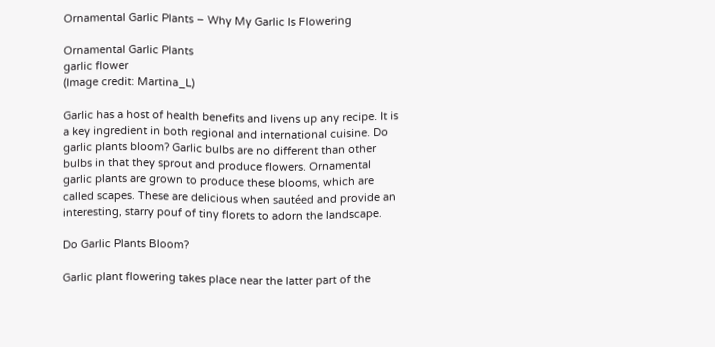Ornamental Garlic Plants – Why My Garlic Is Flowering

Ornamental Garlic Plants
garlic flower
(Image credit: Martina_L)

Garlic has a host of health benefits and livens up any recipe. It is a key ingredient in both regional and international cuisine. Do garlic plants bloom? Garlic bulbs are no different than other bulbs in that they sprout and produce flowers. Ornamental garlic plants are grown to produce these blooms, which are called scapes. These are delicious when sautéed and provide an interesting, starry pouf of tiny florets to adorn the landscape.

Do Garlic Plants Bloom?

Garlic plant flowering takes place near the latter part of the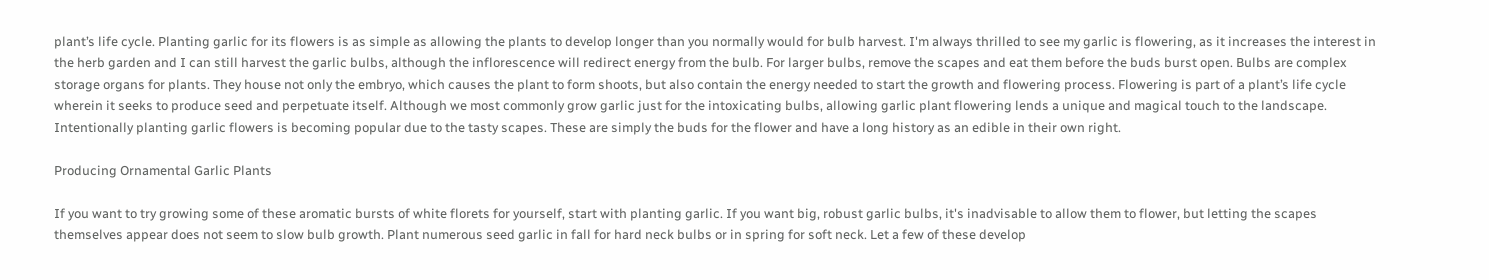plant’s life cycle. Planting garlic for its flowers is as simple as allowing the plants to develop longer than you normally would for bulb harvest. I'm always thrilled to see my garlic is flowering, as it increases the interest in the herb garden and I can still harvest the garlic bulbs, although the inflorescence will redirect energy from the bulb. For larger bulbs, remove the scapes and eat them before the buds burst open. Bulbs are complex storage organs for plants. They house not only the embryo, which causes the plant to form shoots, but also contain the energy needed to start the growth and flowering process. Flowering is part of a plant’s life cycle wherein it seeks to produce seed and perpetuate itself. Although we most commonly grow garlic just for the intoxicating bulbs, allowing garlic plant flowering lends a unique and magical touch to the landscape. Intentionally planting garlic flowers is becoming popular due to the tasty scapes. These are simply the buds for the flower and have a long history as an edible in their own right.

Producing Ornamental Garlic Plants

If you want to try growing some of these aromatic bursts of white florets for yourself, start with planting garlic. If you want big, robust garlic bulbs, it's inadvisable to allow them to flower, but letting the scapes themselves appear does not seem to slow bulb growth. Plant numerous seed garlic in fall for hard neck bulbs or in spring for soft neck. Let a few of these develop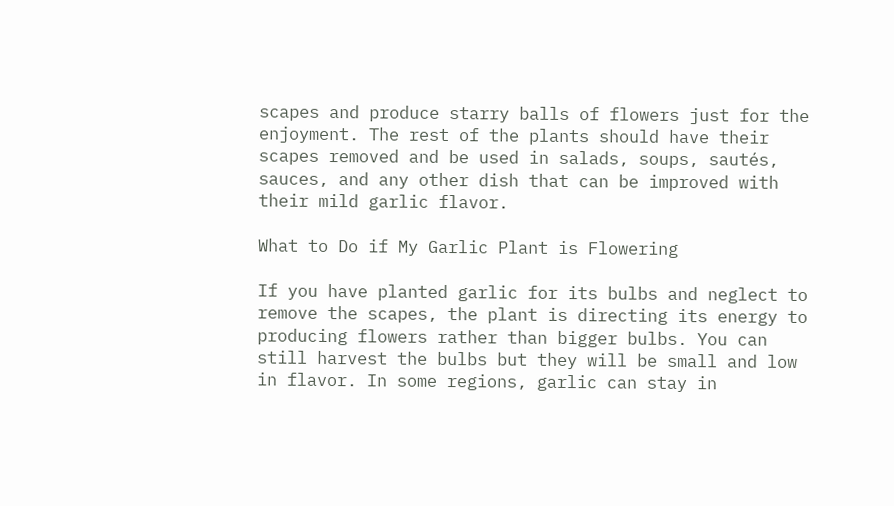scapes and produce starry balls of flowers just for the enjoyment. The rest of the plants should have their scapes removed and be used in salads, soups, sautés, sauces, and any other dish that can be improved with their mild garlic flavor.

What to Do if My Garlic Plant is Flowering

If you have planted garlic for its bulbs and neglect to remove the scapes, the plant is directing its energy to producing flowers rather than bigger bulbs. You can still harvest the bulbs but they will be small and low in flavor. In some regions, garlic can stay in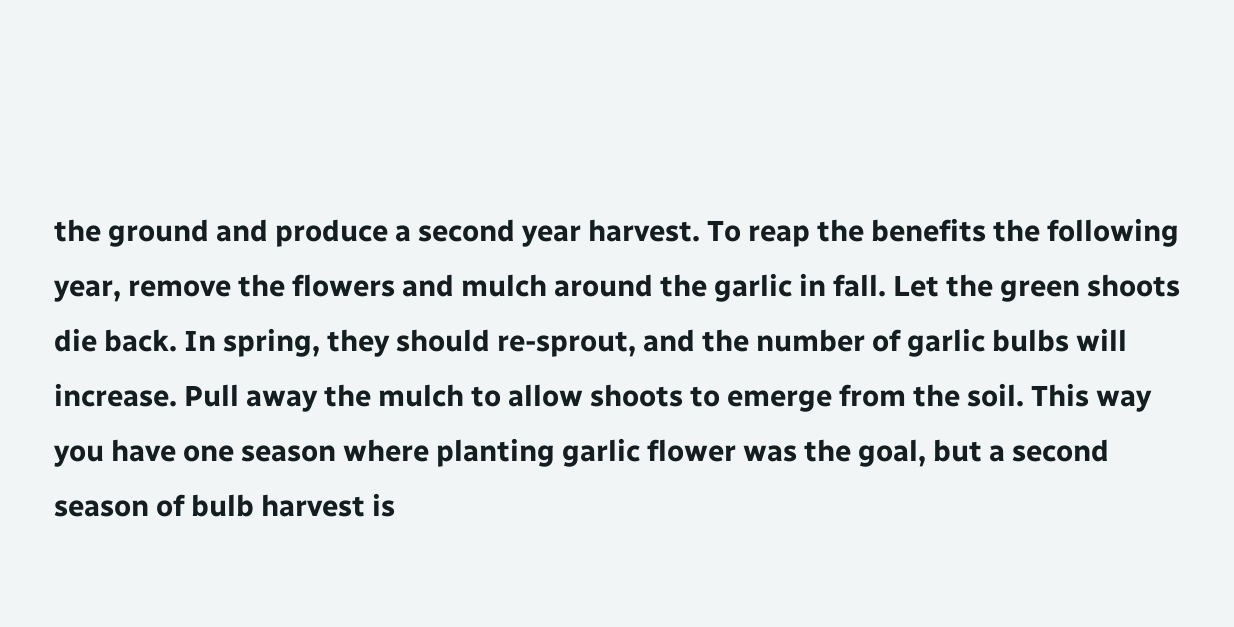the ground and produce a second year harvest. To reap the benefits the following year, remove the flowers and mulch around the garlic in fall. Let the green shoots die back. In spring, they should re-sprout, and the number of garlic bulbs will increase. Pull away the mulch to allow shoots to emerge from the soil. This way you have one season where planting garlic flower was the goal, but a second season of bulb harvest is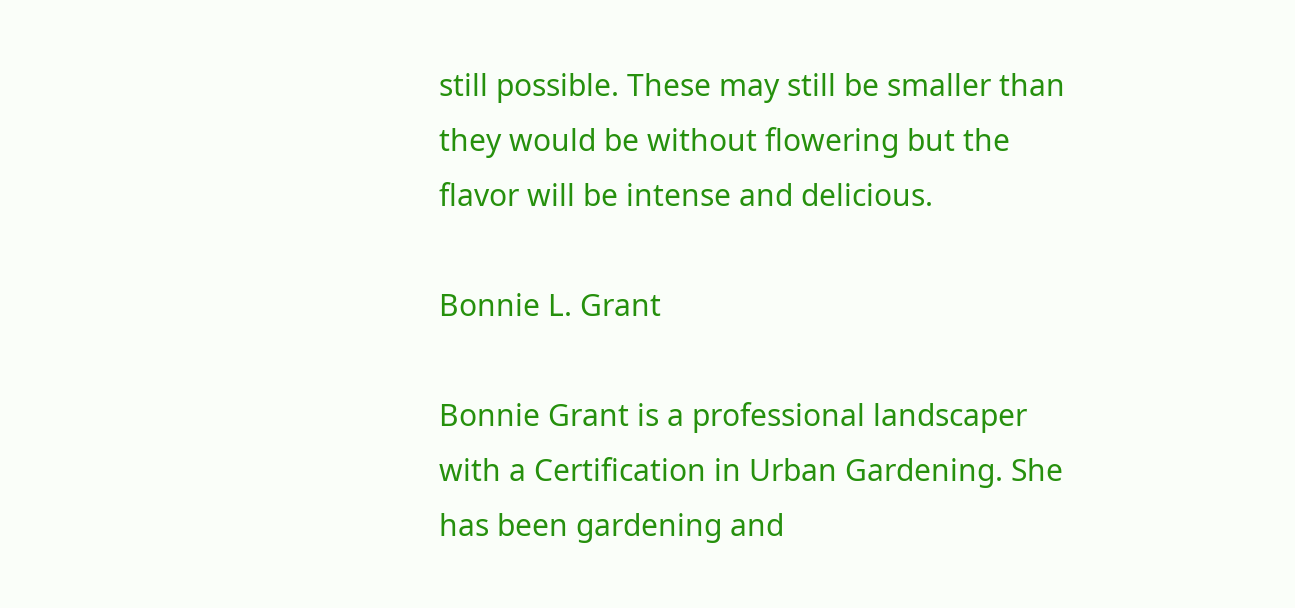still possible. These may still be smaller than they would be without flowering but the flavor will be intense and delicious.

Bonnie L. Grant

Bonnie Grant is a professional landscaper with a Certification in Urban Gardening. She has been gardening and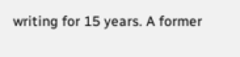writing for 15 years. A former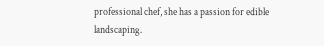professional chef, she has a passion for edible landscaping.